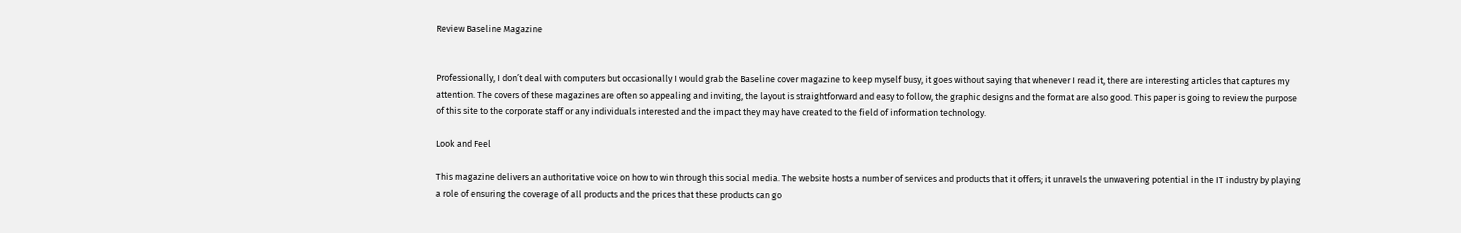Review Baseline Magazine


Professionally, I don’t deal with computers but occasionally I would grab the Baseline cover magazine to keep myself busy, it goes without saying that whenever I read it, there are interesting articles that captures my attention. The covers of these magazines are often so appealing and inviting, the layout is straightforward and easy to follow, the graphic designs and the format are also good. This paper is going to review the purpose of this site to the corporate staff or any individuals interested and the impact they may have created to the field of information technology.

Look and Feel

This magazine delivers an authoritative voice on how to win through this social media. The website hosts a number of services and products that it offers; it unravels the unwavering potential in the IT industry by playing a role of ensuring the coverage of all products and the prices that these products can go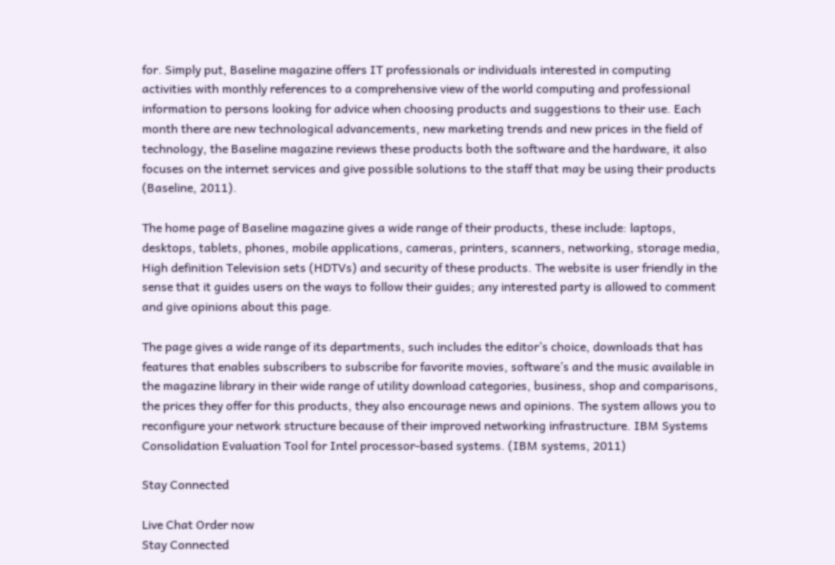for. Simply put, Baseline magazine offers IT professionals or individuals interested in computing activities with monthly references to a comprehensive view of the world computing and professional information to persons looking for advice when choosing products and suggestions to their use. Each month there are new technological advancements, new marketing trends and new prices in the field of technology, the Baseline magazine reviews these products both the software and the hardware, it also focuses on the internet services and give possible solutions to the staff that may be using their products (Baseline, 2011).

The home page of Baseline magazine gives a wide range of their products, these include: laptops, desktops, tablets, phones, mobile applications, cameras, printers, scanners, networking, storage media, High definition Television sets (HDTVs) and security of these products. The website is user friendly in the sense that it guides users on the ways to follow their guides; any interested party is allowed to comment and give opinions about this page.

The page gives a wide range of its departments, such includes the editor’s choice, downloads that has features that enables subscribers to subscribe for favorite movies, software’s and the music available in the magazine library in their wide range of utility download categories, business, shop and comparisons, the prices they offer for this products, they also encourage news and opinions. The system allows you to reconfigure your network structure because of their improved networking infrastructure. IBM Systems Consolidation Evaluation Tool for Intel processor-based systems. (IBM systems, 2011)

Stay Connected

Live Chat Order now
Stay Connected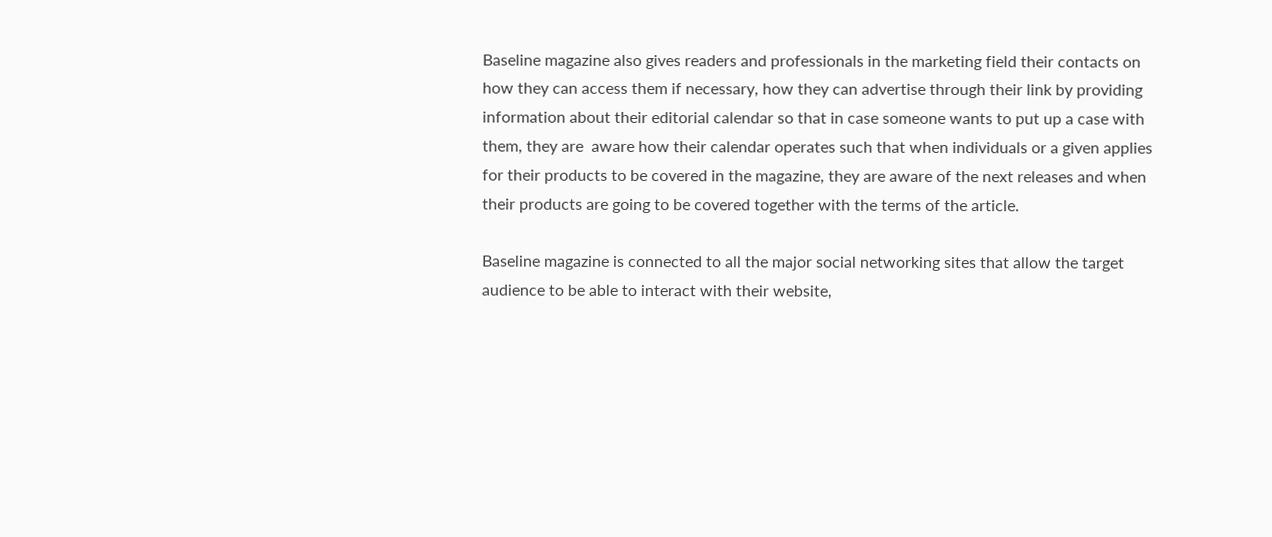Baseline magazine also gives readers and professionals in the marketing field their contacts on how they can access them if necessary, how they can advertise through their link by providing information about their editorial calendar so that in case someone wants to put up a case with them, they are  aware how their calendar operates such that when individuals or a given applies for their products to be covered in the magazine, they are aware of the next releases and when their products are going to be covered together with the terms of the article.

Baseline magazine is connected to all the major social networking sites that allow the target audience to be able to interact with their website,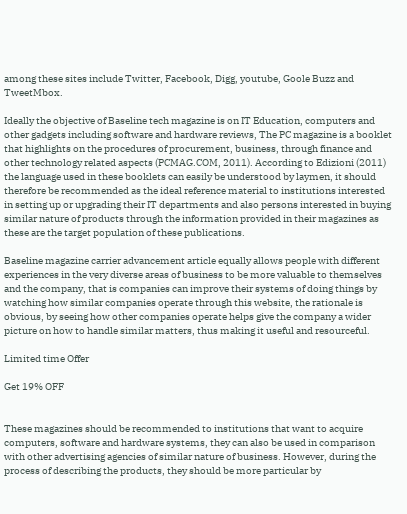among these sites include Twitter, Facebook, Digg, youtube, Goole Buzz and TweetMbox.

Ideally the objective of Baseline tech magazine is on IT Education, computers and other gadgets including software and hardware reviews, The PC magazine is a booklet that highlights on the procedures of procurement, business, through finance and other technology related aspects (PCMAG.COM, 2011). According to Edizioni (2011) the language used in these booklets can easily be understood by laymen, it should therefore be recommended as the ideal reference material to institutions interested in setting up or upgrading their IT departments and also persons interested in buying similar nature of products through the information provided in their magazines as these are the target population of these publications.

Baseline magazine carrier advancement article equally allows people with different experiences in the very diverse areas of business to be more valuable to themselves and the company, that is companies can improve their systems of doing things by watching how similar companies operate through this website, the rationale is obvious, by seeing how other companies operate helps give the company a wider picture on how to handle similar matters, thus making it useful and resourceful.

Limited time Offer

Get 19% OFF


These magazines should be recommended to institutions that want to acquire computers, software and hardware systems, they can also be used in comparison with other advertising agencies of similar nature of business. However, during the process of describing the products, they should be more particular by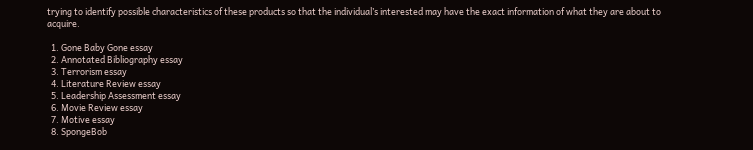trying to identify possible characteristics of these products so that the individual’s interested may have the exact information of what they are about to acquire.

  1. Gone Baby Gone essay
  2. Annotated Bibliography essay
  3. Terrorism essay
  4. Literature Review essay
  5. Leadership Assessment essay
  6. Movie Review essay
  7. Motive essay
  8. SpongeBob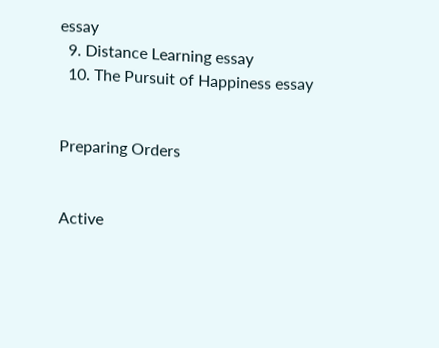essay
  9. Distance Learning essay
  10. The Pursuit of Happiness essay


Preparing Orders


Active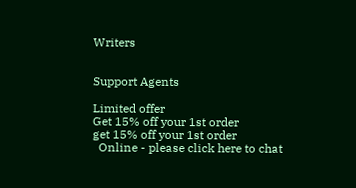Writers


Support Agents

Limited offer
Get 15% off your 1st order
get 15% off your 1st order
  Online - please click here to chat